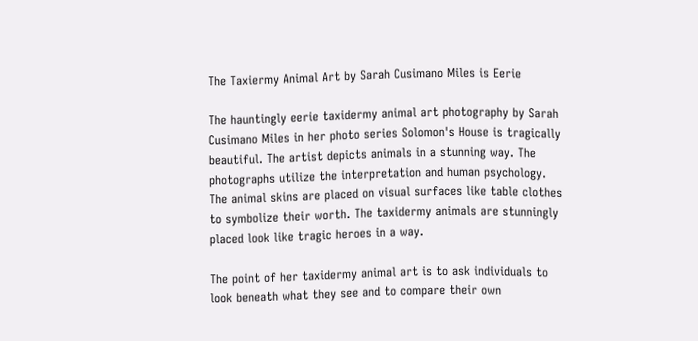The Taxiermy Animal Art by Sarah Cusimano Miles is Eerie

The hauntingly eerie taxidermy animal art photography by Sarah Cusimano Miles in her photo series Solomon's House is tragically beautiful. The artist depicts animals in a stunning way. The photographs utilize the interpretation and human psychology. The animal skins are placed on visual surfaces like table clothes to symbolize their worth. The taxidermy animals are stunningly placed look like tragic heroes in a way.

The point of her taxidermy animal art is to ask individuals to look beneath what they see and to compare their own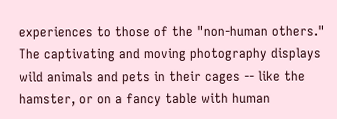experiences to those of the "non-human others." The captivating and moving photography displays wild animals and pets in their cages -- like the hamster, or on a fancy table with human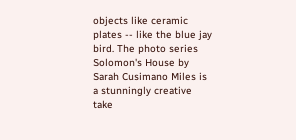objects like ceramic plates -- like the blue jay bird. The photo series Solomon's House by Sarah Cusimano Miles is a stunningly creative take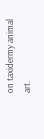on taxidermy animal art.